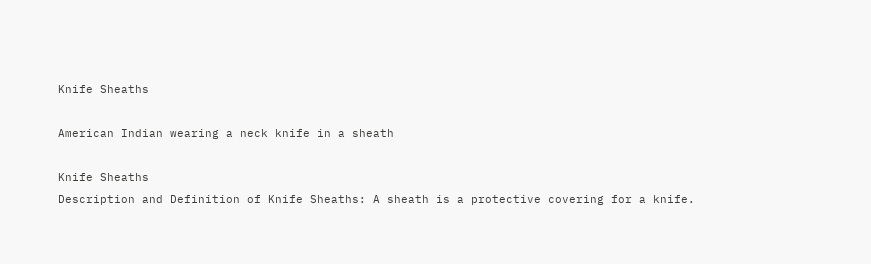Knife Sheaths

American Indian wearing a neck knife in a sheath

Knife Sheaths
Description and Definition of Knife Sheaths: A sheath is a protective covering for a knife.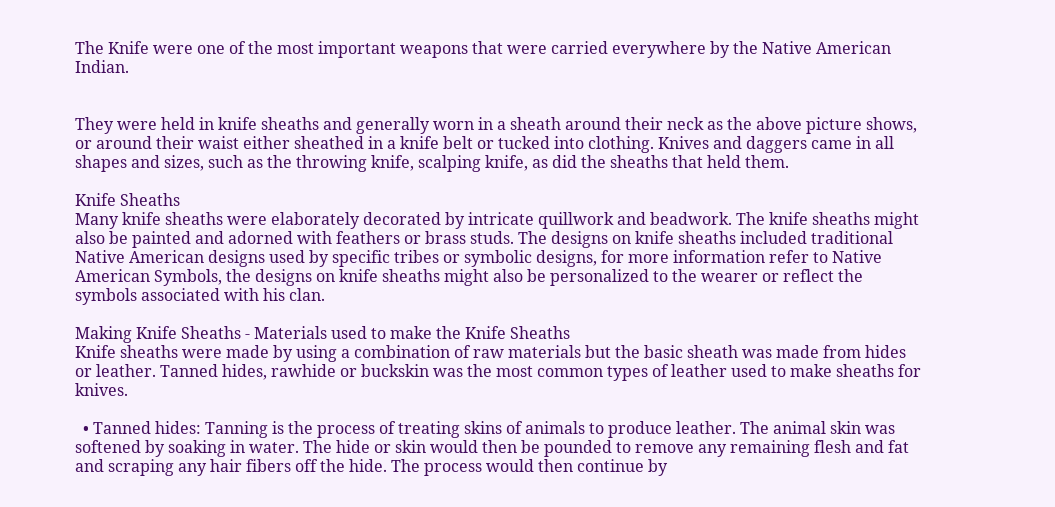The Knife were one of the most important weapons that were carried everywhere by the Native American Indian.


They were held in knife sheaths and generally worn in a sheath around their neck as the above picture shows, or around their waist either sheathed in a knife belt or tucked into clothing. Knives and daggers came in all shapes and sizes, such as the throwing knife, scalping knife, as did the sheaths that held them.

Knife Sheaths
Many knife sheaths were elaborately decorated by intricate quillwork and beadwork. The knife sheaths might also be painted and adorned with feathers or brass studs. The designs on knife sheaths included traditional Native American designs used by specific tribes or symbolic designs, for more information refer to Native American Symbols, the designs on knife sheaths might also be personalized to the wearer or reflect the symbols associated with his clan.

Making Knife Sheaths - Materials used to make the Knife Sheaths
Knife sheaths were made by using a combination of raw materials but the basic sheath was made from hides or leather. Tanned hides, rawhide or buckskin was the most common types of leather used to make sheaths for knives.

  • Tanned hides: Tanning is the process of treating skins of animals to produce leather. The animal skin was softened by soaking in water. The hide or skin would then be pounded to remove any remaining flesh and fat and scraping any hair fibers off the hide. The process would then continue by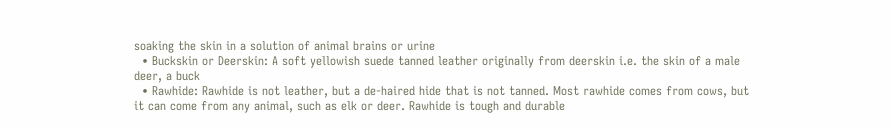soaking the skin in a solution of animal brains or urine
  • Buckskin or Deerskin: A soft yellowish suede tanned leather originally from deerskin i.e. the skin of a male deer, a buck
  • Rawhide: Rawhide is not leather, but a de-haired hide that is not tanned. Most rawhide comes from cows, but it can come from any animal, such as elk or deer. Rawhide is tough and durable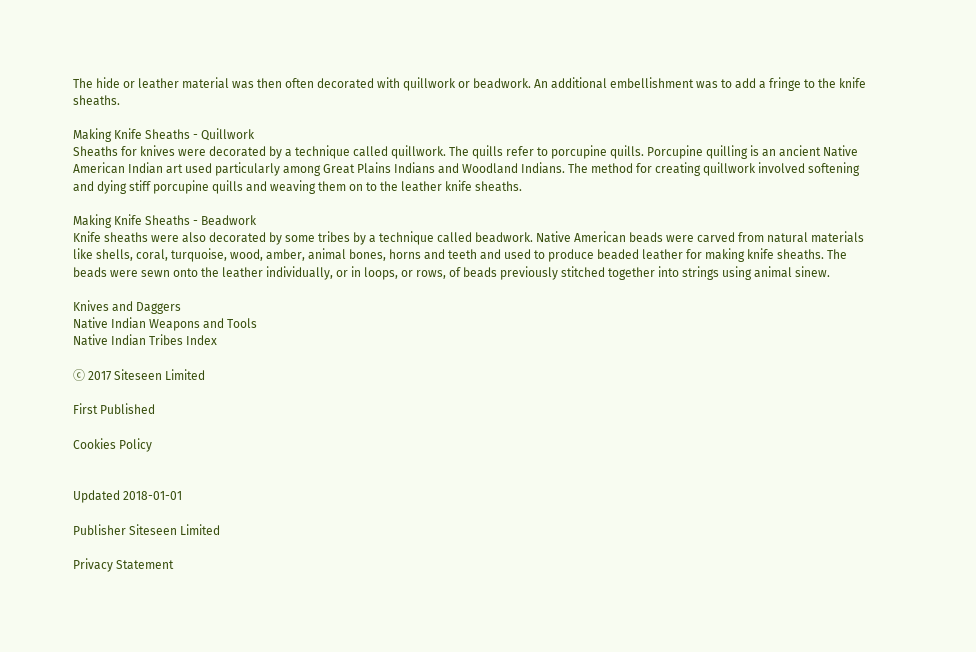The hide or leather material was then often decorated with quillwork or beadwork. An additional embellishment was to add a fringe to the knife sheaths.

Making Knife Sheaths - Quillwork
Sheaths for knives were decorated by a technique called quillwork. The quills refer to porcupine quills. Porcupine quilling is an ancient Native American Indian art used particularly among Great Plains Indians and Woodland Indians. The method for creating quillwork involved softening and dying stiff porcupine quills and weaving them on to the leather knife sheaths.

Making Knife Sheaths - Beadwork
Knife sheaths were also decorated by some tribes by a technique called beadwork. Native American beads were carved from natural materials like shells, coral, turquoise, wood, amber, animal bones, horns and teeth and used to produce beaded leather for making knife sheaths. The beads were sewn onto the leather individually, or in loops, or rows, of beads previously stitched together into strings using animal sinew.

Knives and Daggers
Native Indian Weapons and Tools
Native Indian Tribes Index

ⓒ 2017 Siteseen Limited

First Published

Cookies Policy


Updated 2018-01-01

Publisher Siteseen Limited

Privacy Statement